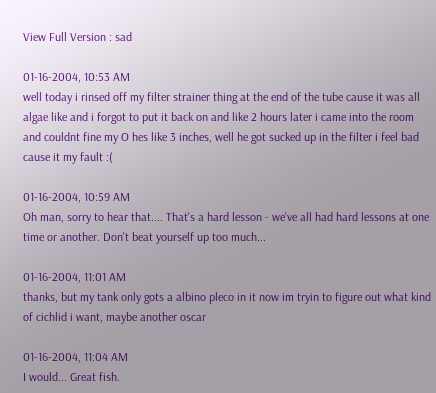View Full Version : sad

01-16-2004, 10:53 AM
well today i rinsed off my filter strainer thing at the end of the tube cause it was all algae like and i forgot to put it back on and like 2 hours later i came into the room and couldnt fine my O hes like 3 inches, well he got sucked up in the filter i feel bad cause it my fault :(

01-16-2004, 10:59 AM
Oh man, sorry to hear that.... That's a hard lesson - we've all had hard lessons at one time or another. Don't beat yourself up too much...

01-16-2004, 11:01 AM
thanks, but my tank only gots a albino pleco in it now im tryin to figure out what kind of cichlid i want, maybe another oscar

01-16-2004, 11:04 AM
I would... Great fish.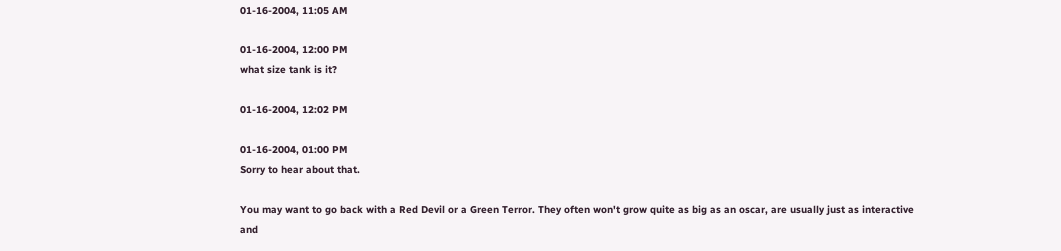01-16-2004, 11:05 AM

01-16-2004, 12:00 PM
what size tank is it?

01-16-2004, 12:02 PM

01-16-2004, 01:00 PM
Sorry to hear about that.

You may want to go back with a Red Devil or a Green Terror. They often won't grow quite as big as an oscar, are usually just as interactive and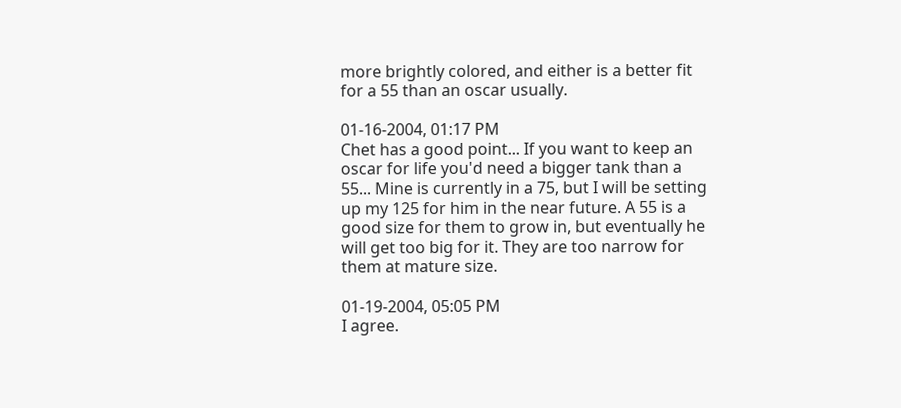more brightly colored, and either is a better fit for a 55 than an oscar usually.

01-16-2004, 01:17 PM
Chet has a good point... If you want to keep an oscar for life you'd need a bigger tank than a 55... Mine is currently in a 75, but I will be setting up my 125 for him in the near future. A 55 is a good size for them to grow in, but eventually he will get too big for it. They are too narrow for them at mature size.

01-19-2004, 05:05 PM
I agree.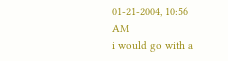01-21-2004, 10:56 AM
i would go with a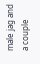male jag and a couple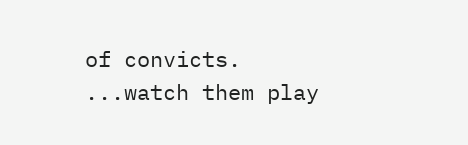of convicts. ...watch them play